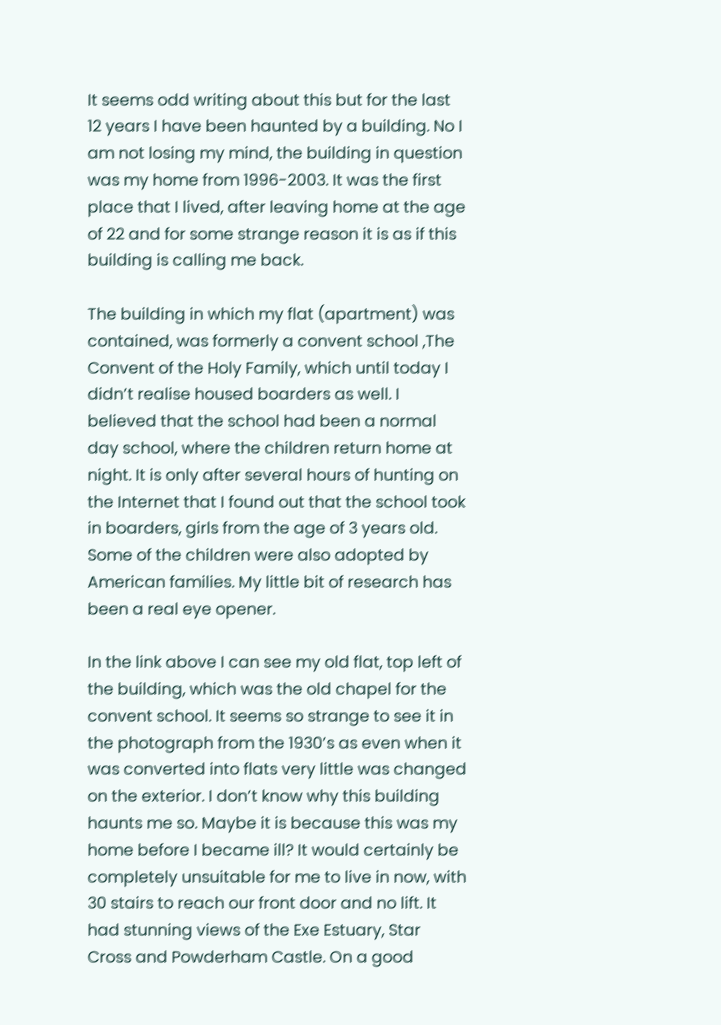It seems odd writing about this but for the last 12 years I have been haunted by a building. No I am not losing my mind, the building in question was my home from 1996-2003. It was the first place that I lived, after leaving home at the age of 22 and for some strange reason it is as if this building is calling me back.

The building in which my flat (apartment) was contained, was formerly a convent school ,The Convent of the Holy Family, which until today I didn’t realise housed boarders as well. I believed that the school had been a normal day school, where the children return home at night. It is only after several hours of hunting on the Internet that I found out that the school took in boarders, girls from the age of 3 years old. Some of the children were also adopted by American families. My little bit of research has been a real eye opener.

In the link above I can see my old flat, top left of the building, which was the old chapel for the convent school. It seems so strange to see it in the photograph from the 1930’s as even when it was converted into flats very little was changed on the exterior. I don’t know why this building haunts me so. Maybe it is because this was my home before I became ill? It would certainly be completely unsuitable for me to live in now, with 30 stairs to reach our front door and no lift. It had stunning views of the Exe Estuary, Star Cross and Powderham Castle. On a good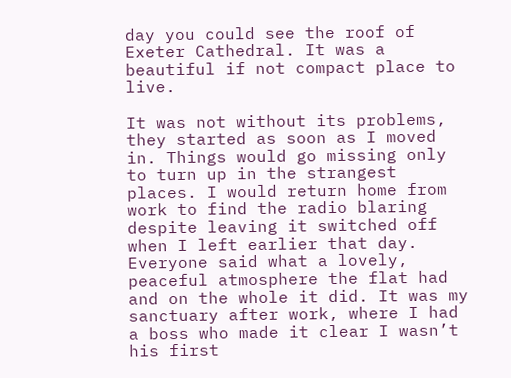day you could see the roof of Exeter Cathedral. It was a beautiful if not compact place to live.

It was not without its problems, they started as soon as I moved in. Things would go missing only to turn up in the strangest places. I would return home from work to find the radio blaring despite leaving it switched off when I left earlier that day. Everyone said what a lovely, peaceful atmosphere the flat had and on the whole it did. It was my sanctuary after work, where I had a boss who made it clear I wasn’t his first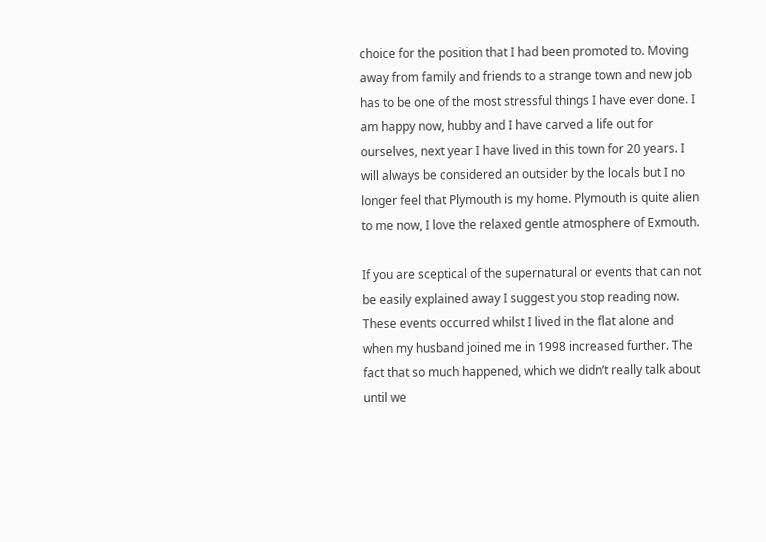choice for the position that I had been promoted to. Moving away from family and friends to a strange town and new job has to be one of the most stressful things I have ever done. I am happy now, hubby and I have carved a life out for ourselves, next year I have lived in this town for 20 years. I will always be considered an outsider by the locals but I no longer feel that Plymouth is my home. Plymouth is quite alien to me now, I love the relaxed gentle atmosphere of Exmouth.

If you are sceptical of the supernatural or events that can not be easily explained away I suggest you stop reading now. These events occurred whilst I lived in the flat alone and when my husband joined me in 1998 increased further. The fact that so much happened, which we didn’t really talk about until we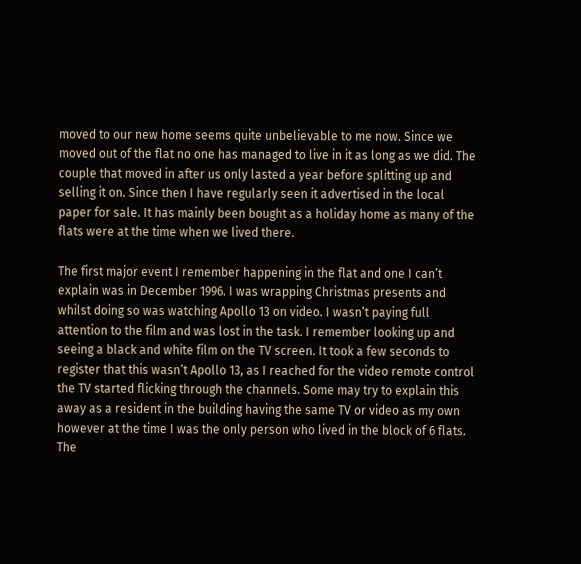moved to our new home seems quite unbelievable to me now. Since we moved out of the flat no one has managed to live in it as long as we did. The couple that moved in after us only lasted a year before splitting up and selling it on. Since then I have regularly seen it advertised in the local paper for sale. It has mainly been bought as a holiday home as many of the flats were at the time when we lived there.

The first major event I remember happening in the flat and one I can’t explain was in December 1996. I was wrapping Christmas presents and whilst doing so was watching Apollo 13 on video. I wasn’t paying full attention to the film and was lost in the task. I remember looking up and seeing a black and white film on the TV screen. It took a few seconds to register that this wasn’t Apollo 13, as I reached for the video remote control the TV started flicking through the channels. Some may try to explain this away as a resident in the building having the same TV or video as my own however at the time I was the only person who lived in the block of 6 flats. The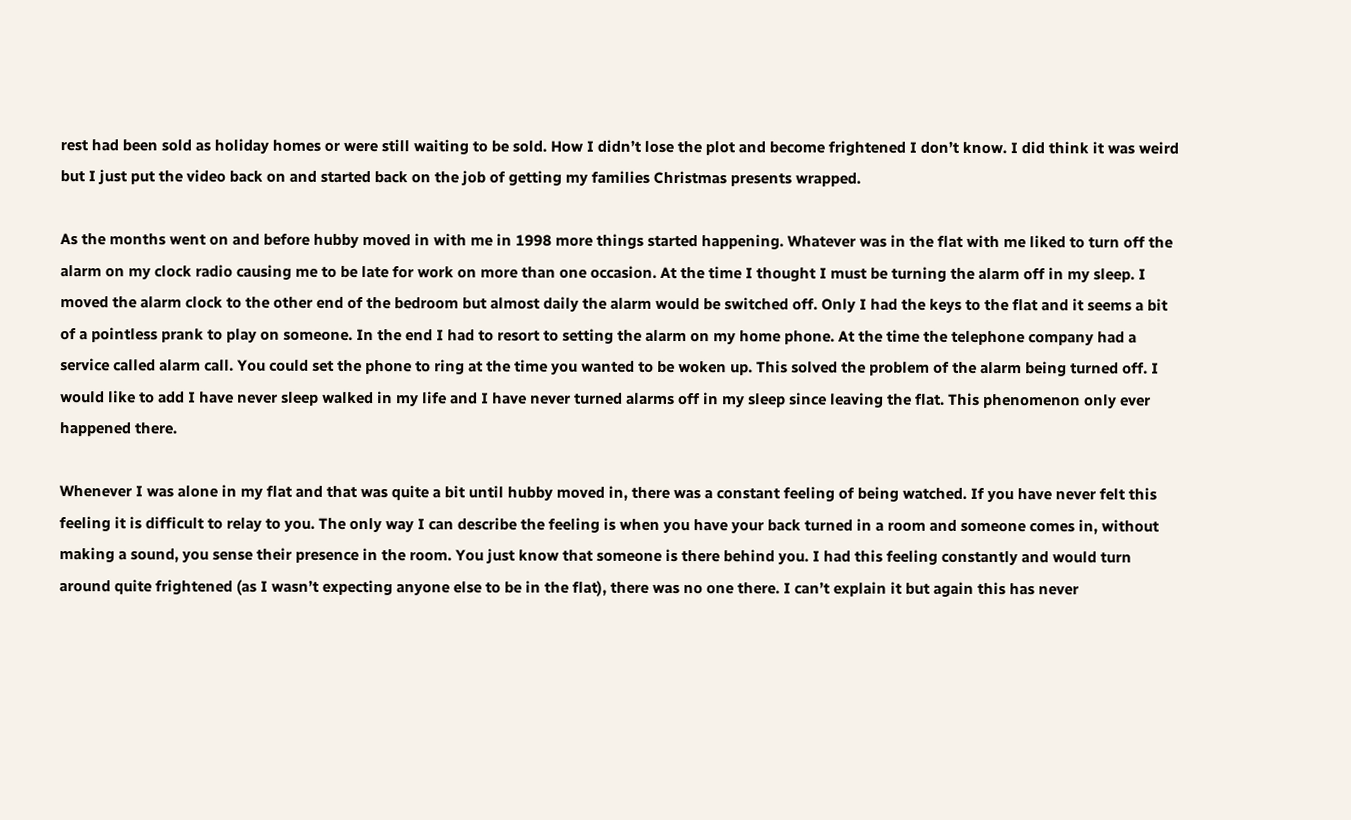rest had been sold as holiday homes or were still waiting to be sold. How I didn’t lose the plot and become frightened I don’t know. I did think it was weird but I just put the video back on and started back on the job of getting my families Christmas presents wrapped.

As the months went on and before hubby moved in with me in 1998 more things started happening. Whatever was in the flat with me liked to turn off the alarm on my clock radio causing me to be late for work on more than one occasion. At the time I thought I must be turning the alarm off in my sleep. I moved the alarm clock to the other end of the bedroom but almost daily the alarm would be switched off. Only I had the keys to the flat and it seems a bit of a pointless prank to play on someone. In the end I had to resort to setting the alarm on my home phone. At the time the telephone company had a service called alarm call. You could set the phone to ring at the time you wanted to be woken up. This solved the problem of the alarm being turned off. I would like to add I have never sleep walked in my life and I have never turned alarms off in my sleep since leaving the flat. This phenomenon only ever happened there.

Whenever I was alone in my flat and that was quite a bit until hubby moved in, there was a constant feeling of being watched. If you have never felt this feeling it is difficult to relay to you. The only way I can describe the feeling is when you have your back turned in a room and someone comes in, without making a sound, you sense their presence in the room. You just know that someone is there behind you. I had this feeling constantly and would turn around quite frightened (as I wasn’t expecting anyone else to be in the flat), there was no one there. I can’t explain it but again this has never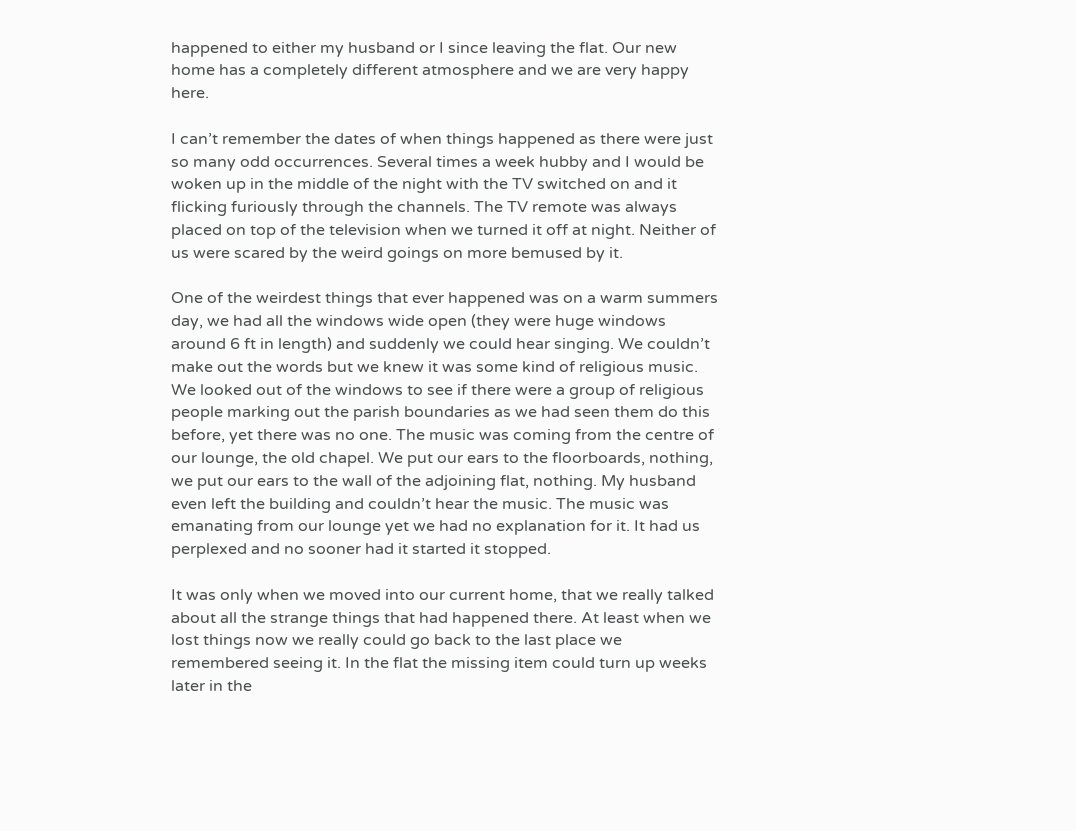happened to either my husband or I since leaving the flat. Our new home has a completely different atmosphere and we are very happy here.

I can’t remember the dates of when things happened as there were just so many odd occurrences. Several times a week hubby and I would be woken up in the middle of the night with the TV switched on and it flicking furiously through the channels. The TV remote was always placed on top of the television when we turned it off at night. Neither of us were scared by the weird goings on more bemused by it.

One of the weirdest things that ever happened was on a warm summers day, we had all the windows wide open (they were huge windows around 6 ft in length) and suddenly we could hear singing. We couldn’t make out the words but we knew it was some kind of religious music. We looked out of the windows to see if there were a group of religious people marking out the parish boundaries as we had seen them do this before, yet there was no one. The music was coming from the centre of our lounge, the old chapel. We put our ears to the floorboards, nothing, we put our ears to the wall of the adjoining flat, nothing. My husband even left the building and couldn’t hear the music. The music was emanating from our lounge yet we had no explanation for it. It had us perplexed and no sooner had it started it stopped.

It was only when we moved into our current home, that we really talked about all the strange things that had happened there. At least when we lost things now we really could go back to the last place we remembered seeing it. In the flat the missing item could turn up weeks later in the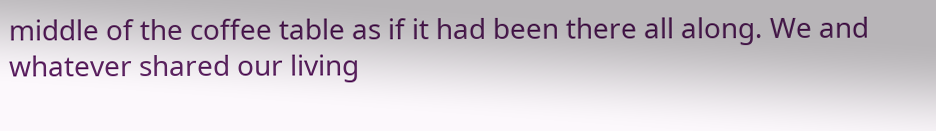middle of the coffee table as if it had been there all along. We and whatever shared our living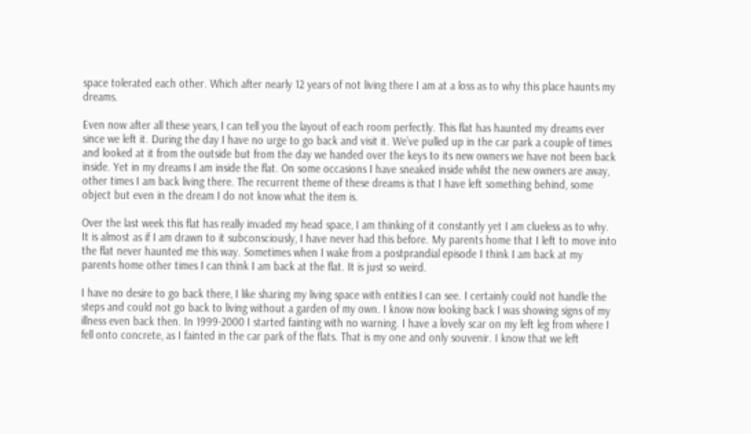space tolerated each other. Which after nearly 12 years of not living there I am at a loss as to why this place haunts my dreams.

Even now after all these years, I can tell you the layout of each room perfectly. This flat has haunted my dreams ever since we left it. During the day I have no urge to go back and visit it. We’ve pulled up in the car park a couple of times and looked at it from the outside but from the day we handed over the keys to its new owners we have not been back inside. Yet in my dreams I am inside the flat. On some occasions I have sneaked inside whilst the new owners are away, other times I am back living there. The recurrent theme of these dreams is that I have left something behind, some object but even in the dream I do not know what the item is.

Over the last week this flat has really invaded my head space, I am thinking of it constantly yet I am clueless as to why. It is almost as if I am drawn to it subconsciously, I have never had this before. My parents home that I left to move into the flat never haunted me this way. Sometimes when I wake from a postprandial episode I think I am back at my parents home other times I can think I am back at the flat. It is just so weird.

I have no desire to go back there, I like sharing my living space with entities I can see. I certainly could not handle the steps and could not go back to living without a garden of my own. I know now looking back I was showing signs of my illness even back then. In 1999-2000 I started fainting with no warning. I have a lovely scar on my left leg from where I fell onto concrete, as I fainted in the car park of the flats. That is my one and only souvenir. I know that we left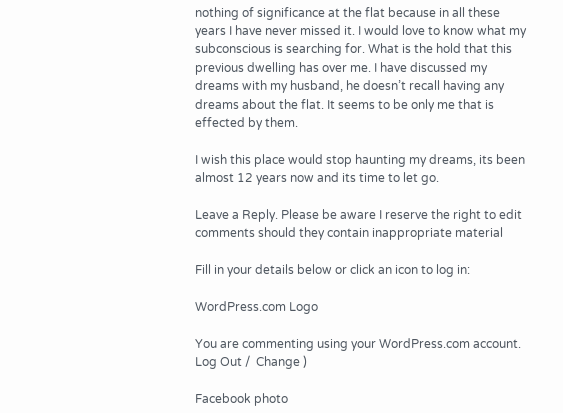nothing of significance at the flat because in all these years I have never missed it. I would love to know what my subconscious is searching for. What is the hold that this previous dwelling has over me. I have discussed my dreams with my husband, he doesn’t recall having any dreams about the flat. It seems to be only me that is effected by them.

I wish this place would stop haunting my dreams, its been almost 12 years now and its time to let go.

Leave a Reply. Please be aware I reserve the right to edit comments should they contain inappropriate material

Fill in your details below or click an icon to log in:

WordPress.com Logo

You are commenting using your WordPress.com account. Log Out /  Change )

Facebook photo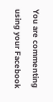You are commenting using your Facebook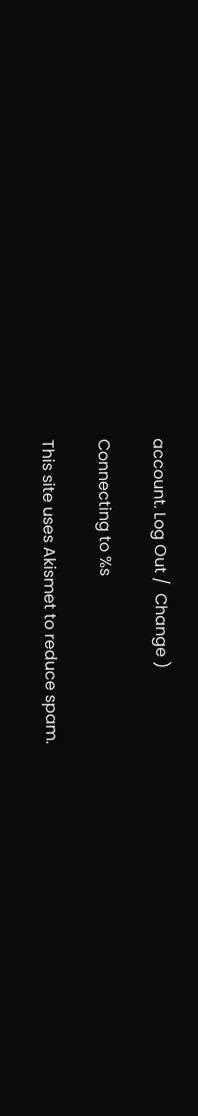account. Log Out /  Change )

Connecting to %s

This site uses Akismet to reduce spam.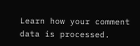Learn how your comment data is processed.